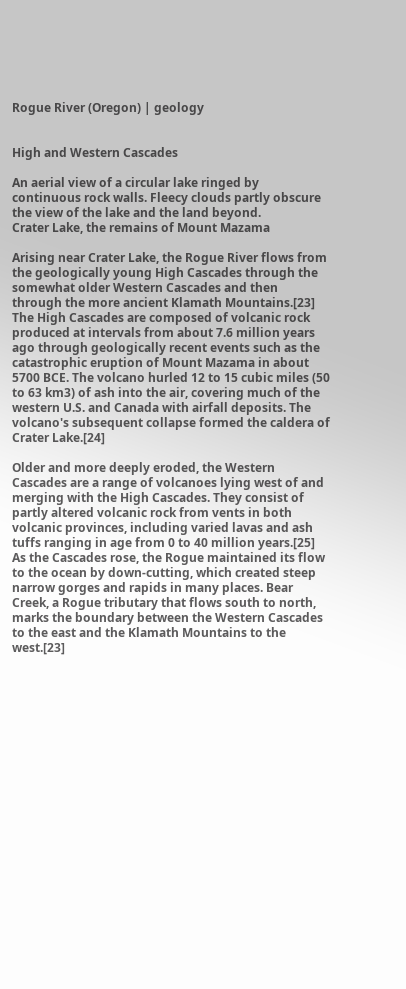Rogue River (Oregon) | geology


High and Western Cascades

An aerial view of a circular lake ringed by continuous rock walls. Fleecy clouds partly obscure the view of the lake and the land beyond.
Crater Lake, the remains of Mount Mazama

Arising near Crater Lake, the Rogue River flows from the geologically young High Cascades through the somewhat older Western Cascades and then through the more ancient Klamath Mountains.[23] The High Cascades are composed of volcanic rock produced at intervals from about 7.6 million years ago through geologically recent events such as the catastrophic eruption of Mount Mazama in about 5700 BCE. The volcano hurled 12 to 15 cubic miles (50 to 63 km3) of ash into the air, covering much of the western U.S. and Canada with airfall deposits. The volcano's subsequent collapse formed the caldera of Crater Lake.[24]

Older and more deeply eroded, the Western Cascades are a range of volcanoes lying west of and merging with the High Cascades. They consist of partly altered volcanic rock from vents in both volcanic provinces, including varied lavas and ash tuffs ranging in age from 0 to 40 million years.[25] As the Cascades rose, the Rogue maintained its flow to the ocean by down-cutting, which created steep narrow gorges and rapids in many places. Bear Creek, a Rogue tributary that flows south to north, marks the boundary between the Western Cascades to the east and the Klamath Mountains to the west.[23]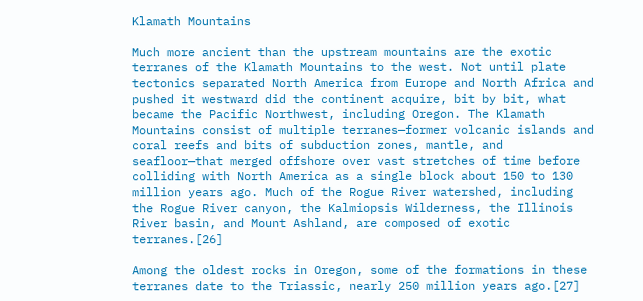Klamath Mountains

Much more ancient than the upstream mountains are the exotic terranes of the Klamath Mountains to the west. Not until plate tectonics separated North America from Europe and North Africa and pushed it westward did the continent acquire, bit by bit, what became the Pacific Northwest, including Oregon. The Klamath Mountains consist of multiple terranes—former volcanic islands and coral reefs and bits of subduction zones, mantle, and seafloor—that merged offshore over vast stretches of time before colliding with North America as a single block about 150 to 130 million years ago. Much of the Rogue River watershed, including the Rogue River canyon, the Kalmiopsis Wilderness, the Illinois River basin, and Mount Ashland, are composed of exotic terranes.[26]

Among the oldest rocks in Oregon, some of the formations in these terranes date to the Triassic, nearly 250 million years ago.[27]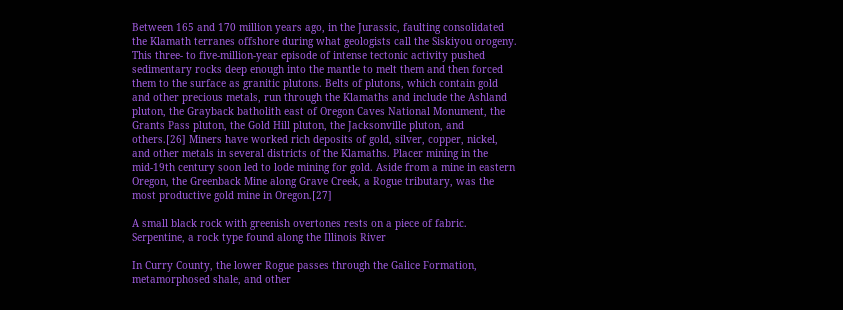Between 165 and 170 million years ago, in the Jurassic, faulting consolidated the Klamath terranes offshore during what geologists call the Siskiyou orogeny. This three- to five-million-year episode of intense tectonic activity pushed sedimentary rocks deep enough into the mantle to melt them and then forced them to the surface as granitic plutons. Belts of plutons, which contain gold and other precious metals, run through the Klamaths and include the Ashland pluton, the Grayback batholith east of Oregon Caves National Monument, the Grants Pass pluton, the Gold Hill pluton, the Jacksonville pluton, and others.[26] Miners have worked rich deposits of gold, silver, copper, nickel, and other metals in several districts of the Klamaths. Placer mining in the mid-19th century soon led to lode mining for gold. Aside from a mine in eastern Oregon, the Greenback Mine along Grave Creek, a Rogue tributary, was the most productive gold mine in Oregon.[27]

A small black rock with greenish overtones rests on a piece of fabric.
Serpentine, a rock type found along the Illinois River

In Curry County, the lower Rogue passes through the Galice Formation, metamorphosed shale, and other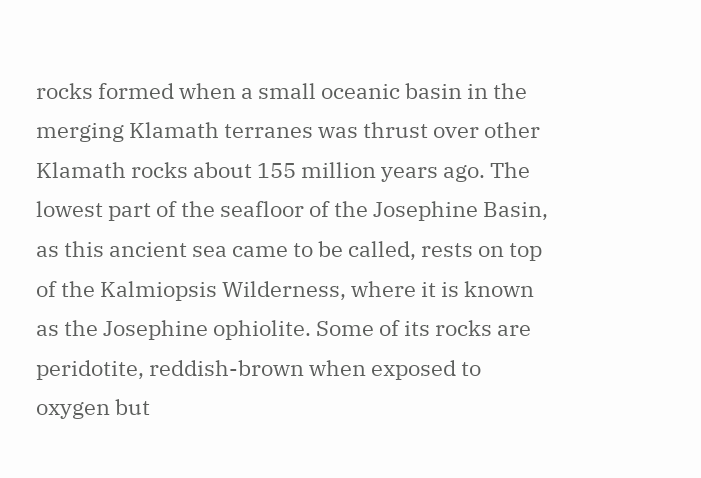rocks formed when a small oceanic basin in the merging Klamath terranes was thrust over other Klamath rocks about 155 million years ago. The lowest part of the seafloor of the Josephine Basin, as this ancient sea came to be called, rests on top of the Kalmiopsis Wilderness, where it is known as the Josephine ophiolite. Some of its rocks are peridotite, reddish-brown when exposed to oxygen but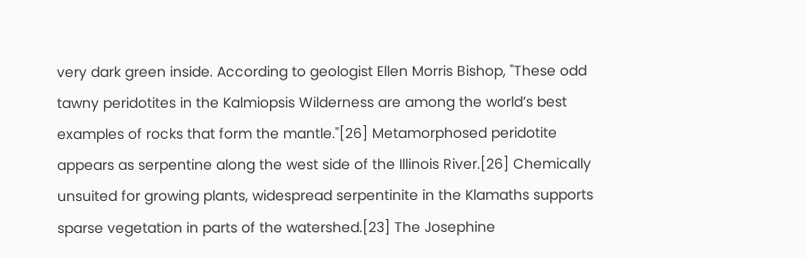very dark green inside. According to geologist Ellen Morris Bishop, "These odd tawny peridotites in the Kalmiopsis Wilderness are among the world’s best examples of rocks that form the mantle."[26] Metamorphosed peridotite appears as serpentine along the west side of the Illinois River.[26] Chemically unsuited for growing plants, widespread serpentinite in the Klamaths supports sparse vegetation in parts of the watershed.[23] The Josephine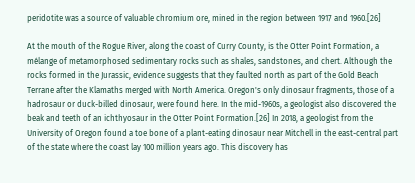peridotite was a source of valuable chromium ore, mined in the region between 1917 and 1960.[26]

At the mouth of the Rogue River, along the coast of Curry County, is the Otter Point Formation, a mélange of metamorphosed sedimentary rocks such as shales, sandstones, and chert. Although the rocks formed in the Jurassic, evidence suggests that they faulted north as part of the Gold Beach Terrane after the Klamaths merged with North America. Oregon's only dinosaur fragments, those of a hadrosaur or duck-billed dinosaur, were found here. In the mid-1960s, a geologist also discovered the beak and teeth of an ichthyosaur in the Otter Point Formation.[26] In 2018, a geologist from the University of Oregon found a toe bone of a plant-eating dinosaur near Mitchell in the east-central part of the state where the coast lay 100 million years ago. This discovery has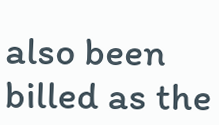also been billed as the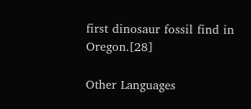first dinosaur fossil find in Oregon.[28]

Other Languages